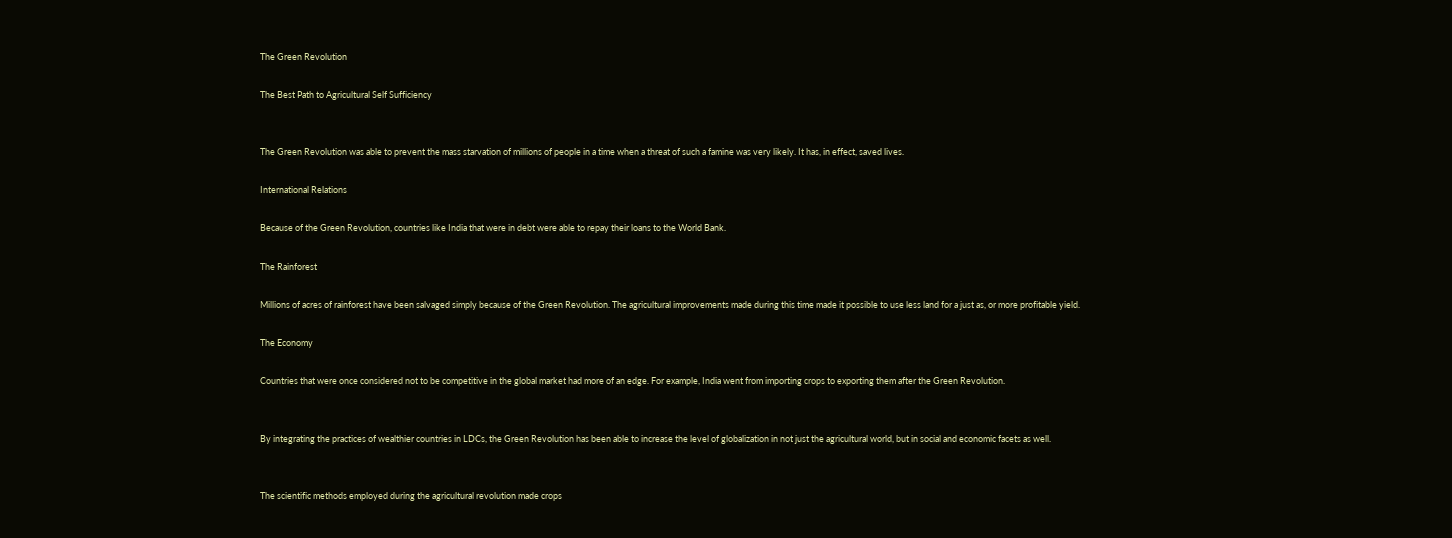The Green Revolution

The Best Path to Agricultural Self Sufficiency


The Green Revolution was able to prevent the mass starvation of millions of people in a time when a threat of such a famine was very likely. It has, in effect, saved lives.

International Relations

Because of the Green Revolution, countries like India that were in debt were able to repay their loans to the World Bank.

The Rainforest

Millions of acres of rainforest have been salvaged simply because of the Green Revolution. The agricultural improvements made during this time made it possible to use less land for a just as, or more profitable yield.

The Economy

Countries that were once considered not to be competitive in the global market had more of an edge. For example, India went from importing crops to exporting them after the Green Revolution.


By integrating the practices of wealthier countries in LDCs, the Green Revolution has been able to increase the level of globalization in not just the agricultural world, but in social and economic facets as well.


The scientific methods employed during the agricultural revolution made crops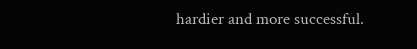hardier and more successful.